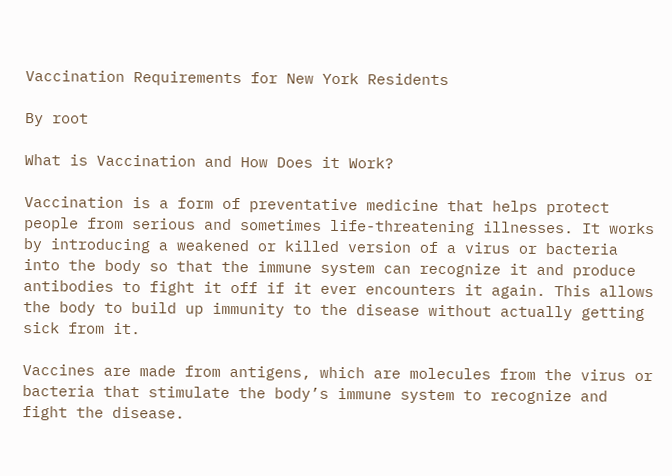Vaccination Requirements for New York Residents

By root

What is Vaccination and How Does it Work?

Vaccination is a form of preventative medicine that helps protect people from serious and sometimes life-threatening illnesses. It works by introducing a weakened or killed version of a virus or bacteria into the body so that the immune system can recognize it and produce antibodies to fight it off if it ever encounters it again. This allows the body to build up immunity to the disease without actually getting sick from it.

Vaccines are made from antigens, which are molecules from the virus or bacteria that stimulate the body’s immune system to recognize and fight the disease.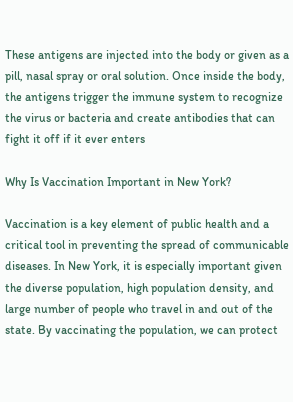These antigens are injected into the body or given as a pill, nasal spray or oral solution. Once inside the body, the antigens trigger the immune system to recognize the virus or bacteria and create antibodies that can fight it off if it ever enters

Why Is Vaccination Important in New York?

Vaccination is a key element of public health and a critical tool in preventing the spread of communicable diseases. In New York, it is especially important given the diverse population, high population density, and large number of people who travel in and out of the state. By vaccinating the population, we can protect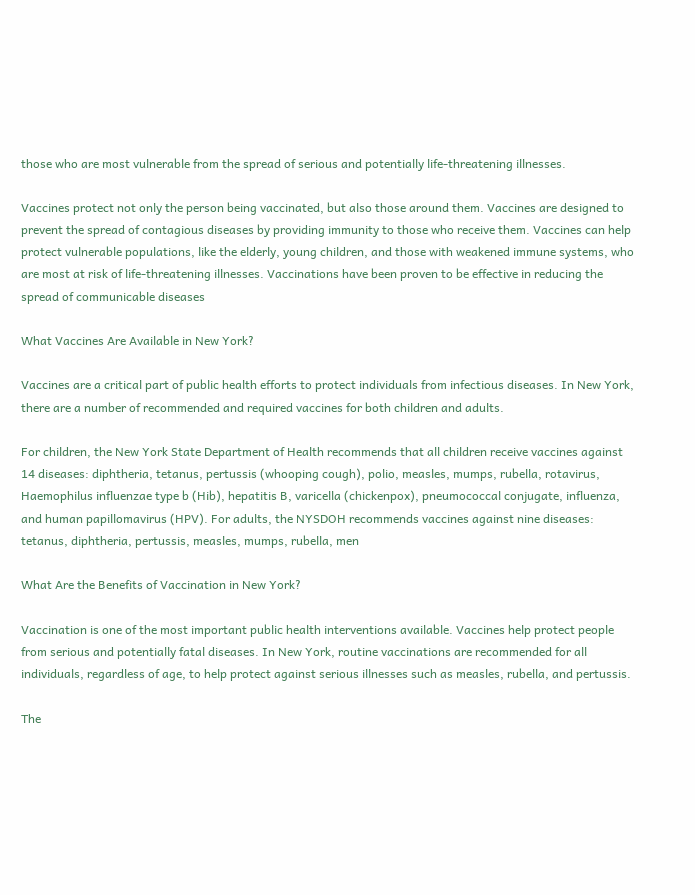those who are most vulnerable from the spread of serious and potentially life-threatening illnesses.

Vaccines protect not only the person being vaccinated, but also those around them. Vaccines are designed to prevent the spread of contagious diseases by providing immunity to those who receive them. Vaccines can help protect vulnerable populations, like the elderly, young children, and those with weakened immune systems, who are most at risk of life-threatening illnesses. Vaccinations have been proven to be effective in reducing the spread of communicable diseases

What Vaccines Are Available in New York?

Vaccines are a critical part of public health efforts to protect individuals from infectious diseases. In New York, there are a number of recommended and required vaccines for both children and adults.

For children, the New York State Department of Health recommends that all children receive vaccines against 14 diseases: diphtheria, tetanus, pertussis (whooping cough), polio, measles, mumps, rubella, rotavirus, Haemophilus influenzae type b (Hib), hepatitis B, varicella (chickenpox), pneumococcal conjugate, influenza, and human papillomavirus (HPV). For adults, the NYSDOH recommends vaccines against nine diseases: tetanus, diphtheria, pertussis, measles, mumps, rubella, men

What Are the Benefits of Vaccination in New York?

Vaccination is one of the most important public health interventions available. Vaccines help protect people from serious and potentially fatal diseases. In New York, routine vaccinations are recommended for all individuals, regardless of age, to help protect against serious illnesses such as measles, rubella, and pertussis.

The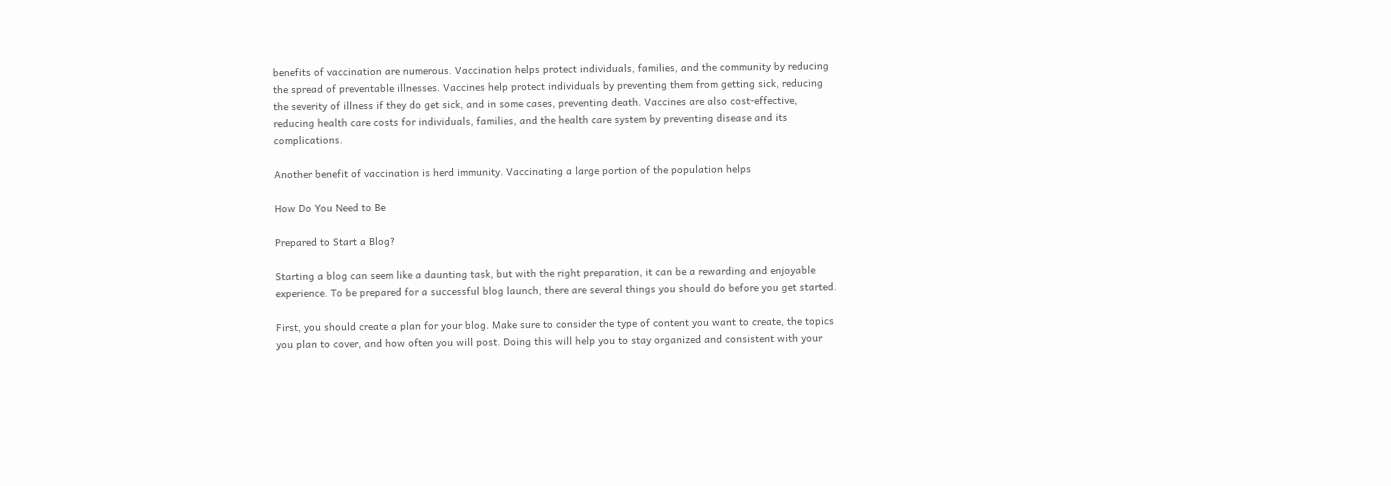benefits of vaccination are numerous. Vaccination helps protect individuals, families, and the community by reducing the spread of preventable illnesses. Vaccines help protect individuals by preventing them from getting sick, reducing the severity of illness if they do get sick, and in some cases, preventing death. Vaccines are also cost-effective, reducing health care costs for individuals, families, and the health care system by preventing disease and its complications.

Another benefit of vaccination is herd immunity. Vaccinating a large portion of the population helps

How Do You Need to Be

Prepared to Start a Blog?

Starting a blog can seem like a daunting task, but with the right preparation, it can be a rewarding and enjoyable experience. To be prepared for a successful blog launch, there are several things you should do before you get started.

First, you should create a plan for your blog. Make sure to consider the type of content you want to create, the topics you plan to cover, and how often you will post. Doing this will help you to stay organized and consistent with your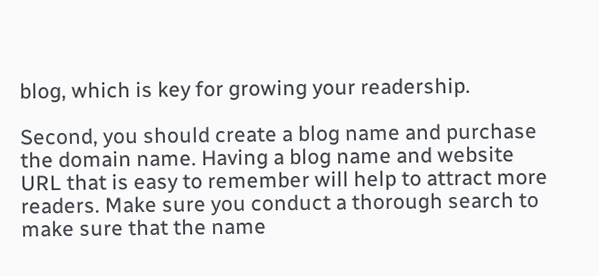blog, which is key for growing your readership.

Second, you should create a blog name and purchase the domain name. Having a blog name and website URL that is easy to remember will help to attract more readers. Make sure you conduct a thorough search to make sure that the name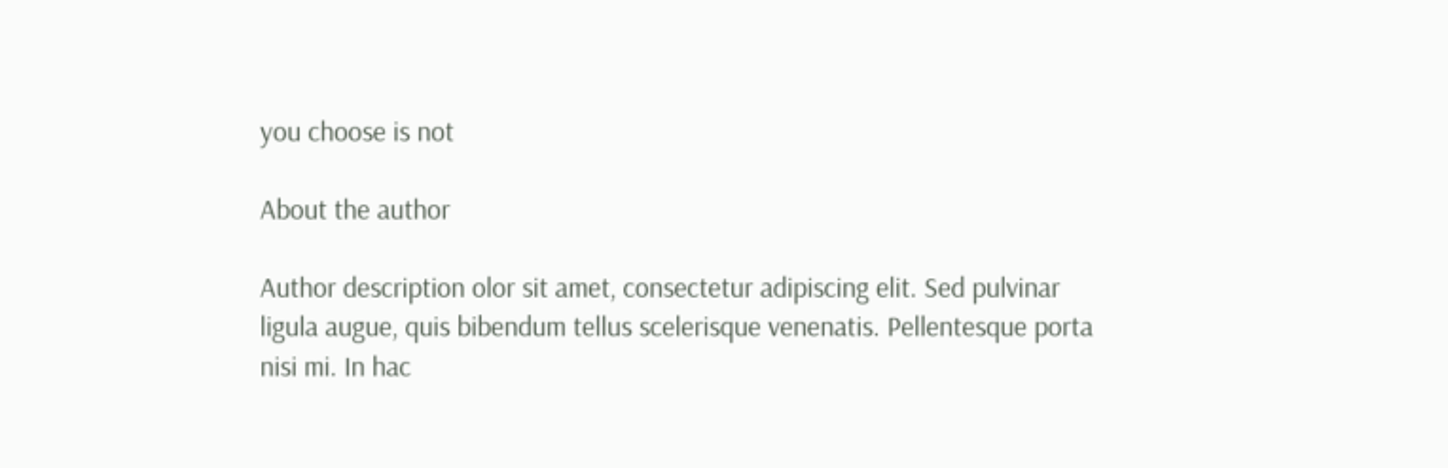you choose is not

About the author

Author description olor sit amet, consectetur adipiscing elit. Sed pulvinar ligula augue, quis bibendum tellus scelerisque venenatis. Pellentesque porta nisi mi. In hac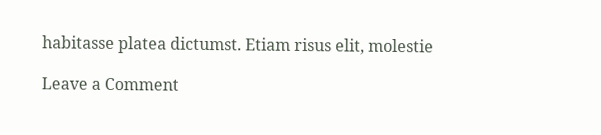habitasse platea dictumst. Etiam risus elit, molestie

Leave a Comment